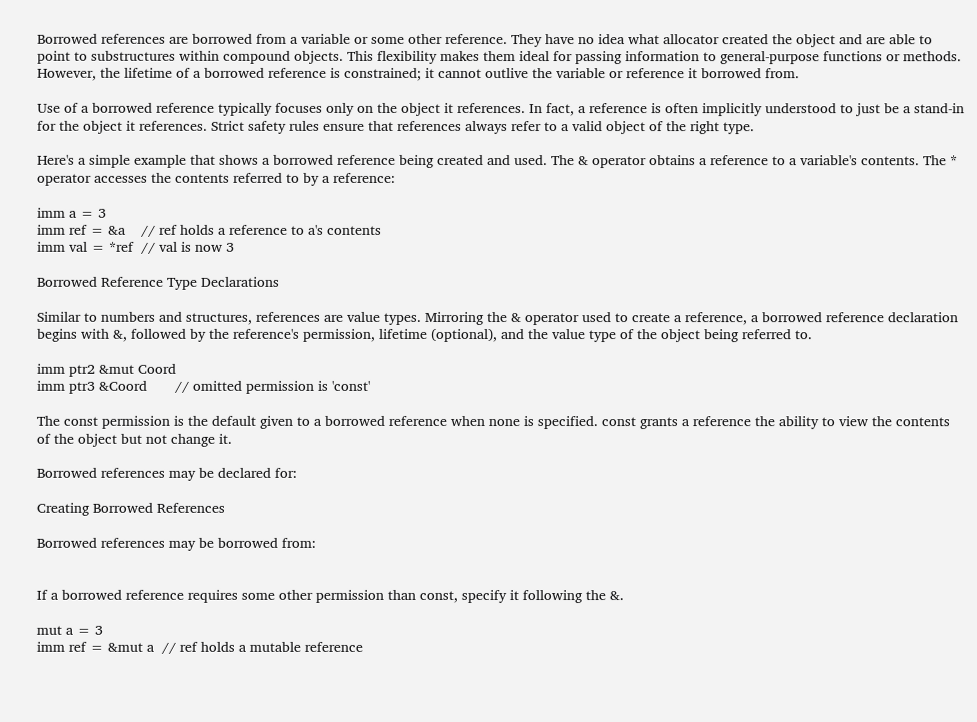Borrowed references are borrowed from a variable or some other reference. They have no idea what allocator created the object and are able to point to substructures within compound objects. This flexibility makes them ideal for passing information to general-purpose functions or methods. However, the lifetime of a borrowed reference is constrained; it cannot outlive the variable or reference it borrowed from.

Use of a borrowed reference typically focuses only on the object it references. In fact, a reference is often implicitly understood to just be a stand-in for the object it references. Strict safety rules ensure that references always refer to a valid object of the right type.

Here's a simple example that shows a borrowed reference being created and used. The & operator obtains a reference to a variable's contents. The * operator accesses the contents referred to by a reference:

imm a = 3
imm ref = &a    // ref holds a reference to a's contents
imm val = *ref  // val is now 3

Borrowed Reference Type Declarations

Similar to numbers and structures, references are value types. Mirroring the & operator used to create a reference, a borrowed reference declaration begins with &, followed by the reference's permission, lifetime (optional), and the value type of the object being referred to.

imm ptr2 &mut Coord
imm ptr3 &Coord       // omitted permission is 'const'

The const permission is the default given to a borrowed reference when none is specified. const grants a reference the ability to view the contents of the object but not change it.

Borrowed references may be declared for:

Creating Borrowed References

Borrowed references may be borrowed from:


If a borrowed reference requires some other permission than const, specify it following the &.

mut a = 3
imm ref = &mut a  // ref holds a mutable reference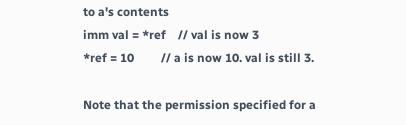to a's contents
imm val = *ref    // val is now 3
*ref = 10         // a is now 10. val is still 3.

Note that the permission specified for a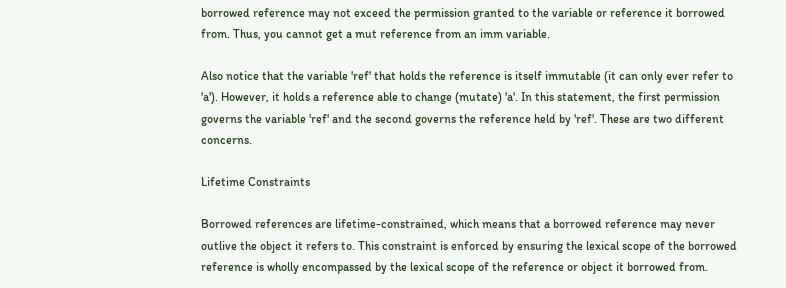borrowed reference may not exceed the permission granted to the variable or reference it borrowed from. Thus, you cannot get a mut reference from an imm variable.

Also notice that the variable 'ref' that holds the reference is itself immutable (it can only ever refer to 'a'). However, it holds a reference able to change (mutate) 'a'. In this statement, the first permission governs the variable 'ref' and the second governs the reference held by 'ref'. These are two different concerns.

Lifetime Constraints

Borrowed references are lifetime-constrained, which means that a borrowed reference may never outlive the object it refers to. This constraint is enforced by ensuring the lexical scope of the borrowed reference is wholly encompassed by the lexical scope of the reference or object it borrowed from.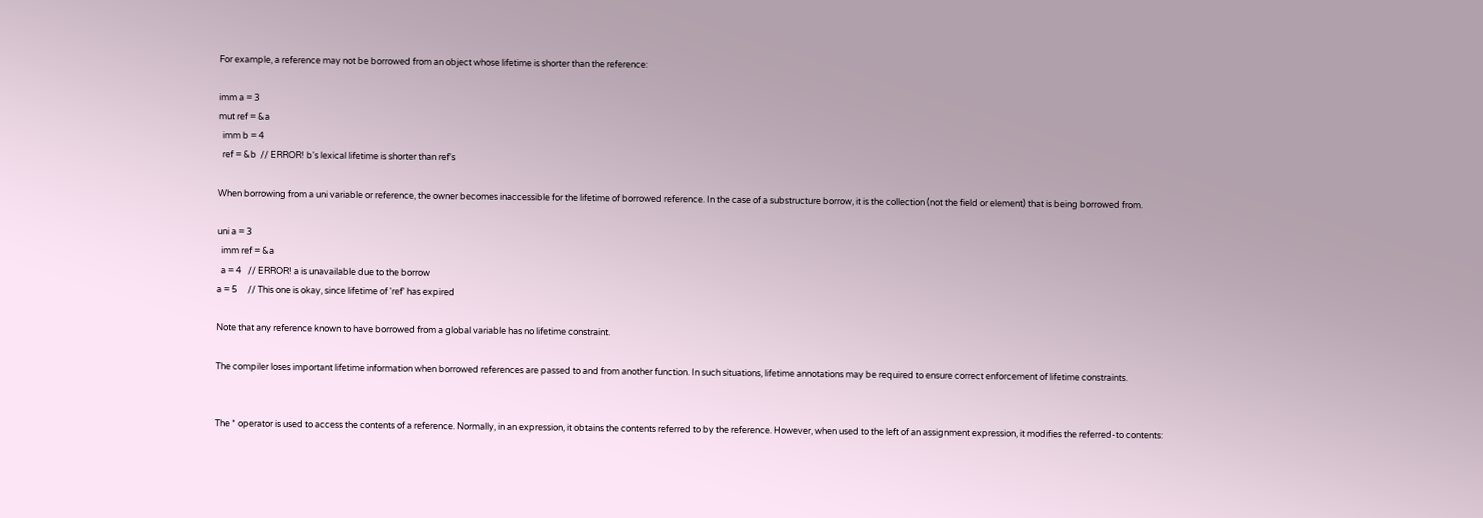For example, a reference may not be borrowed from an object whose lifetime is shorter than the reference:

imm a = 3
mut ref = &a
  imm b = 4
  ref = &b  // ERROR! b's lexical lifetime is shorter than ref's

When borrowing from a uni variable or reference, the owner becomes inaccessible for the lifetime of borrowed reference. In the case of a substructure borrow, it is the collection (not the field or element) that is being borrowed from.

uni a = 3
  imm ref = &a
  a = 4   // ERROR! a is unavailable due to the borrow
a = 5     // This one is okay, since lifetime of 'ref' has expired

Note that any reference known to have borrowed from a global variable has no lifetime constraint.

The compiler loses important lifetime information when borrowed references are passed to and from another function. In such situations, lifetime annotations may be required to ensure correct enforcement of lifetime constraints.


The * operator is used to access the contents of a reference. Normally, in an expression, it obtains the contents referred to by the reference. However, when used to the left of an assignment expression, it modifies the referred-to contents: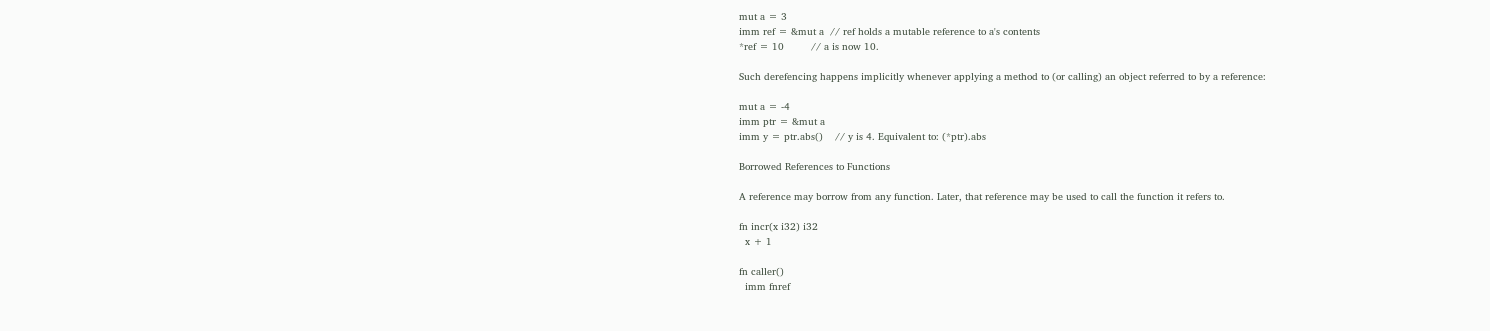mut a = 3
imm ref = &mut a  // ref holds a mutable reference to a's contents
*ref = 10         // a is now 10.

Such derefencing happens implicitly whenever applying a method to (or calling) an object referred to by a reference:

mut a = -4
imm ptr = &mut a
imm y = ptr.abs()    // y is 4. Equivalent to: (*ptr).abs

Borrowed References to Functions

A reference may borrow from any function. Later, that reference may be used to call the function it refers to.

fn incr(x i32) i32
  x + 1

fn caller()
  imm fnref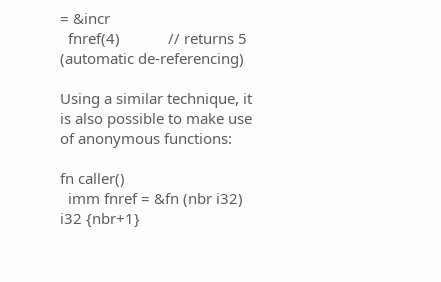= &incr
  fnref(4)            // returns 5 (automatic de-referencing)

Using a similar technique, it is also possible to make use of anonymous functions:

fn caller()
  imm fnref = &fn (nbr i32) i32 {nbr+1}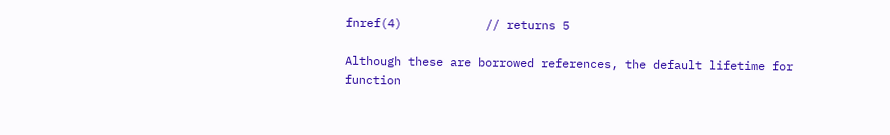fnref(4)            // returns 5

Although these are borrowed references, the default lifetime for function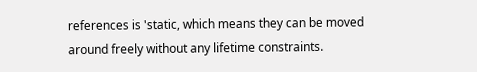references is 'static, which means they can be moved around freely without any lifetime constraints.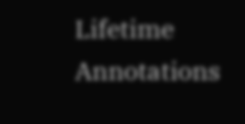Lifetime Annotations